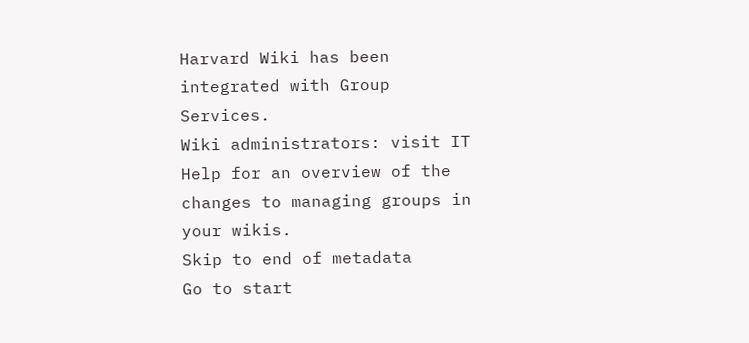Harvard Wiki has been integrated with Group Services.
Wiki administrators: visit IT Help for an overview of the changes to managing groups in your wikis.
Skip to end of metadata
Go to start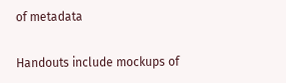of metadata

Handouts include mockups of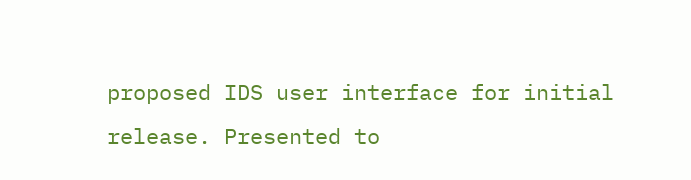proposed IDS user interface for initial release. Presented to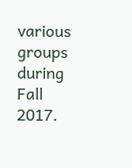various groups during Fall 2017.